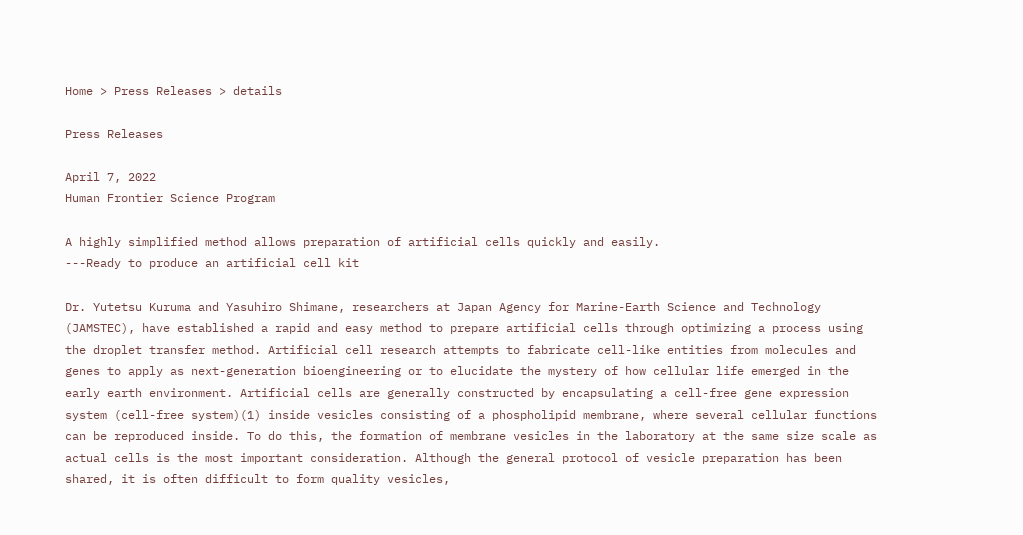Home > Press Releases > details

Press Releases

April 7, 2022
Human Frontier Science Program

A highly simplified method allows preparation of artificial cells quickly and easily.
---Ready to produce an artificial cell kit

Dr. Yutetsu Kuruma and Yasuhiro Shimane, researchers at Japan Agency for Marine-Earth Science and Technology (JAMSTEC), have established a rapid and easy method to prepare artificial cells through optimizing a process using the droplet transfer method. Artificial cell research attempts to fabricate cell-like entities from molecules and genes to apply as next-generation bioengineering or to elucidate the mystery of how cellular life emerged in the early earth environment. Artificial cells are generally constructed by encapsulating a cell-free gene expression system (cell-free system)(1) inside vesicles consisting of a phospholipid membrane, where several cellular functions can be reproduced inside. To do this, the formation of membrane vesicles in the laboratory at the same size scale as actual cells is the most important consideration. Although the general protocol of vesicle preparation has been shared, it is often difficult to form quality vesicles,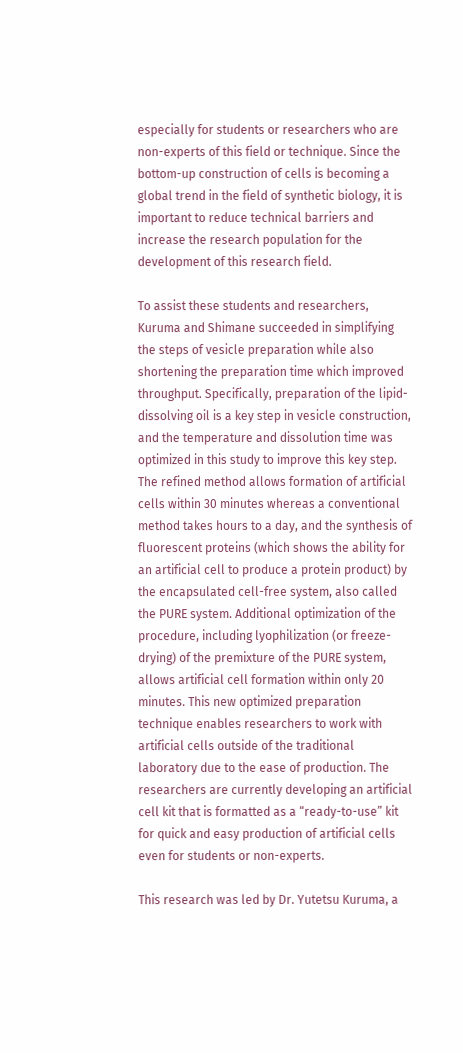especially for students or researchers who are non-experts of this field or technique. Since the bottom-up construction of cells is becoming a global trend in the field of synthetic biology, it is important to reduce technical barriers and increase the research population for the development of this research field.

To assist these students and researchers, Kuruma and Shimane succeeded in simplifying the steps of vesicle preparation while also shortening the preparation time which improved throughput. Specifically, preparation of the lipid-dissolving oil is a key step in vesicle construction, and the temperature and dissolution time was optimized in this study to improve this key step. The refined method allows formation of artificial cells within 30 minutes whereas a conventional method takes hours to a day, and the synthesis of fluorescent proteins (which shows the ability for an artificial cell to produce a protein product) by the encapsulated cell-free system, also called the PURE system. Additional optimization of the procedure, including lyophilization (or freeze-drying) of the premixture of the PURE system, allows artificial cell formation within only 20 minutes. This new optimized preparation technique enables researchers to work with artificial cells outside of the traditional laboratory due to the ease of production. The researchers are currently developing an artificial cell kit that is formatted as a “ready-to-use” kit for quick and easy production of artificial cells even for students or non-experts.

This research was led by Dr. Yutetsu Kuruma, a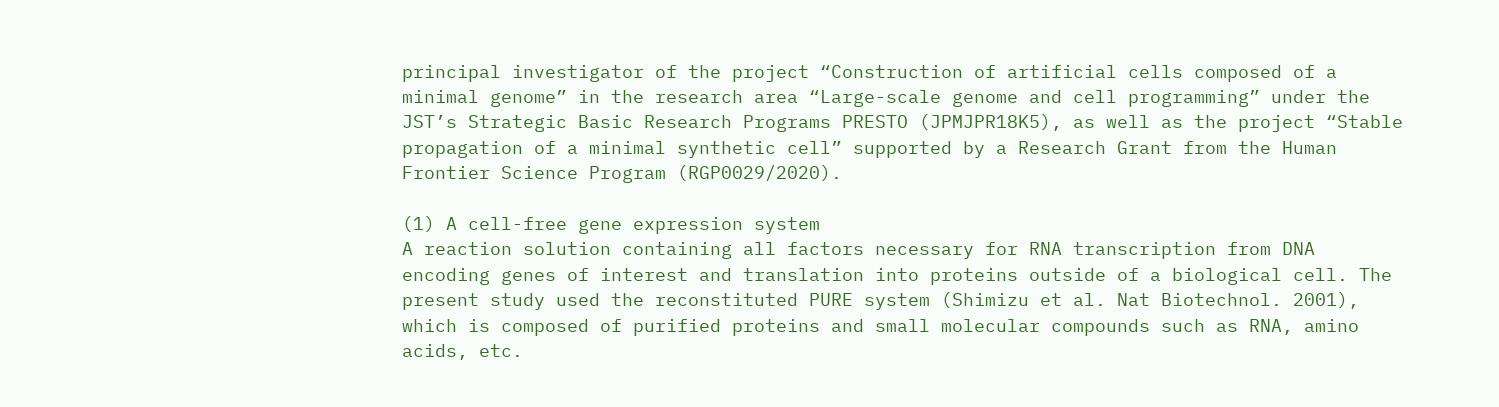principal investigator of the project “Construction of artificial cells composed of a minimal genome” in the research area “Large-scale genome and cell programming” under the JST’s Strategic Basic Research Programs PRESTO (JPMJPR18K5), as well as the project “Stable propagation of a minimal synthetic cell” supported by a Research Grant from the Human Frontier Science Program (RGP0029/2020).

(1) A cell-free gene expression system
A reaction solution containing all factors necessary for RNA transcription from DNA encoding genes of interest and translation into proteins outside of a biological cell. The present study used the reconstituted PURE system (Shimizu et al. Nat Biotechnol. 2001), which is composed of purified proteins and small molecular compounds such as RNA, amino acids, etc.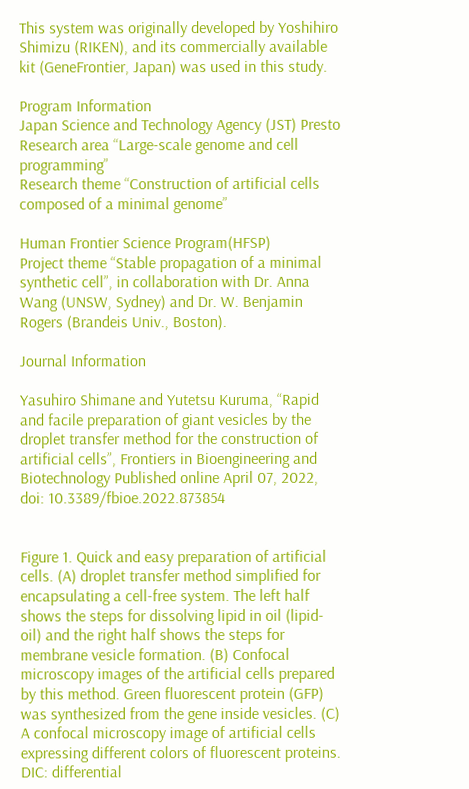This system was originally developed by Yoshihiro Shimizu (RIKEN), and its commercially available kit (GeneFrontier, Japan) was used in this study.

Program Information
Japan Science and Technology Agency (JST) Presto
Research area “Large-scale genome and cell programming”
Research theme “Construction of artificial cells composed of a minimal genome”

Human Frontier Science Program(HFSP)
Project theme “Stable propagation of a minimal synthetic cell”, in collaboration with Dr. Anna Wang (UNSW, Sydney) and Dr. W. Benjamin Rogers (Brandeis Univ., Boston).

Journal Information

Yasuhiro Shimane and Yutetsu Kuruma, “Rapid and facile preparation of giant vesicles by the droplet transfer method for the construction of artificial cells”, Frontiers in Bioengineering and Biotechnology Published online April 07, 2022, doi: 10.3389/fbioe.2022.873854


Figure 1. Quick and easy preparation of artificial cells. (A) droplet transfer method simplified for encapsulating a cell-free system. The left half shows the steps for dissolving lipid in oil (lipid-oil) and the right half shows the steps for membrane vesicle formation. (B) Confocal microscopy images of the artificial cells prepared by this method. Green fluorescent protein (GFP) was synthesized from the gene inside vesicles. (C) A confocal microscopy image of artificial cells expressing different colors of fluorescent proteins. DIC: differential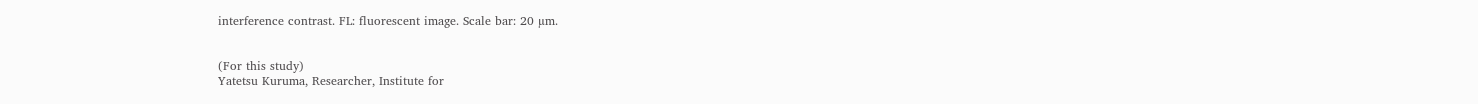interference contrast. FL: fluorescent image. Scale bar: 20 µm.


(For this study)
Yatetsu Kuruma, Researcher, Institute for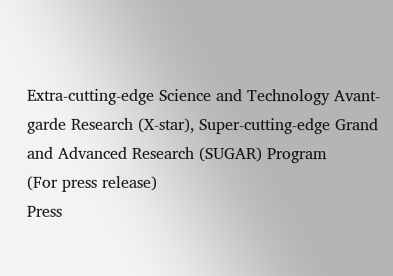Extra-cutting-edge Science and Technology Avant-garde Research (X-star), Super-cutting-edge Grand and Advanced Research (SUGAR) Program
(For press release)
Press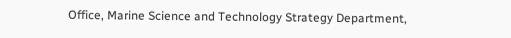Office, Marine Science and Technology Strategy Department,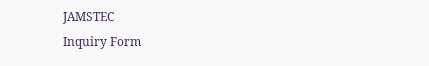JAMSTEC
Inquiry Form